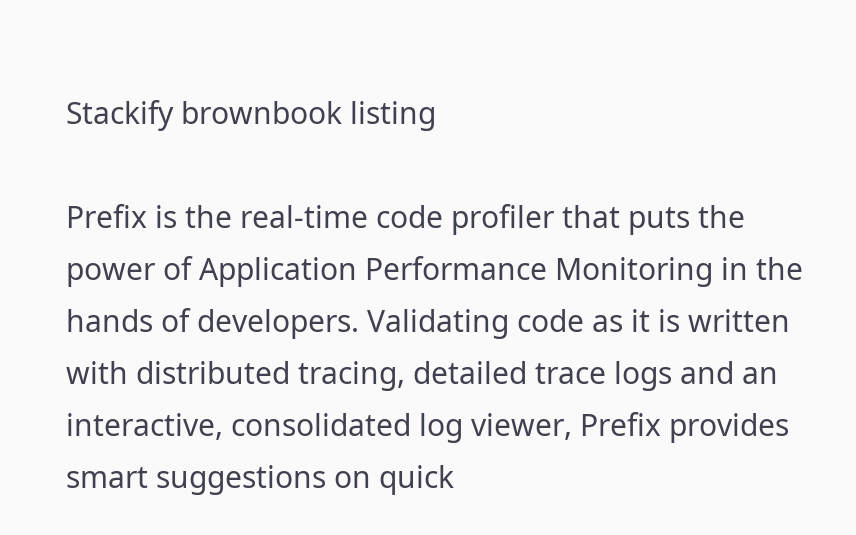Stackify brownbook listing

Prefix is the real-time code profiler that puts the power of Application Performance Monitoring in the hands of developers. Validating code as it is written with distributed tracing, detailed trace logs and an interactive, consolidated log viewer, Prefix provides smart suggestions on quick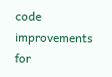code improvements for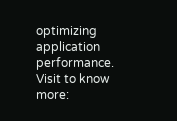optimizing application performance. Visit to know more: